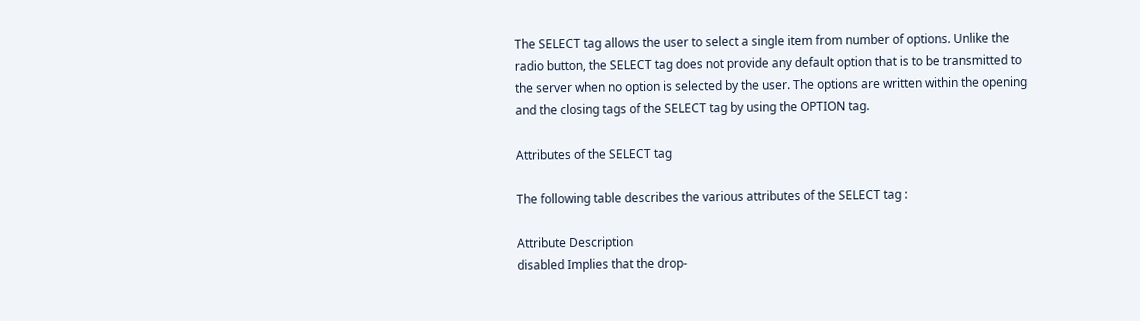The SELECT tag allows the user to select a single item from number of options. Unlike the radio button, the SELECT tag does not provide any default option that is to be transmitted to the server when no option is selected by the user. The options are written within the opening and the closing tags of the SELECT tag by using the OPTION tag.

Attributes of the SELECT tag

The following table describes the various attributes of the SELECT tag :

Attribute Description
disabled Implies that the drop-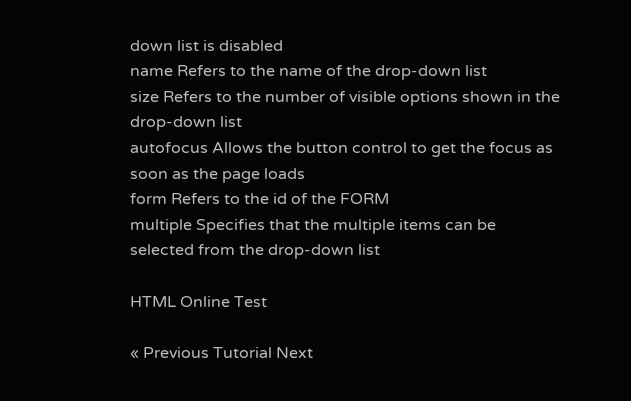down list is disabled
name Refers to the name of the drop-down list
size Refers to the number of visible options shown in the drop-down list
autofocus Allows the button control to get the focus as soon as the page loads
form Refers to the id of the FORM
multiple Specifies that the multiple items can be selected from the drop-down list

HTML Online Test

« Previous Tutorial Next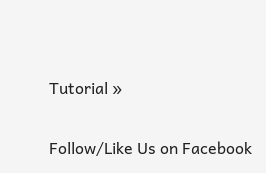Tutorial »

Follow/Like Us on Facebook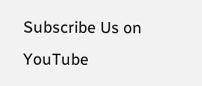Subscribe Us on YouTube